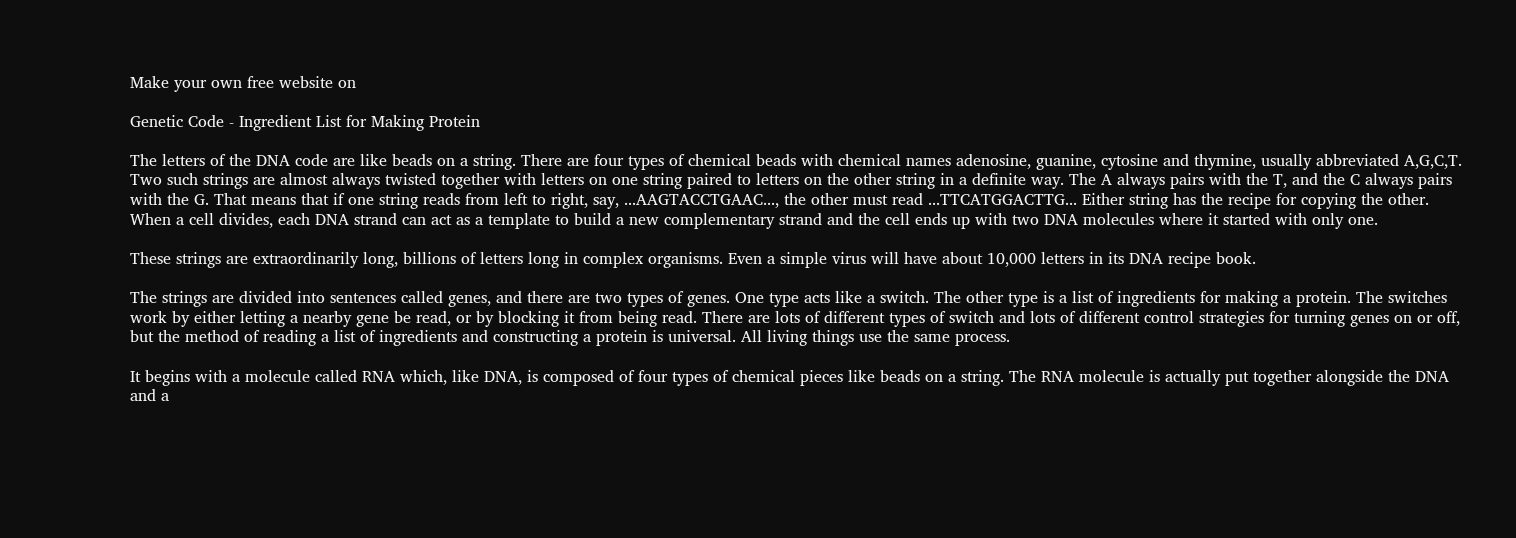Make your own free website on

Genetic Code - Ingredient List for Making Protein

The letters of the DNA code are like beads on a string. There are four types of chemical beads with chemical names adenosine, guanine, cytosine and thymine, usually abbreviated A,G,C,T. Two such strings are almost always twisted together with letters on one string paired to letters on the other string in a definite way. The A always pairs with the T, and the C always pairs with the G. That means that if one string reads from left to right, say, ...AAGTACCTGAAC..., the other must read ...TTCATGGACTTG... Either string has the recipe for copying the other. When a cell divides, each DNA strand can act as a template to build a new complementary strand and the cell ends up with two DNA molecules where it started with only one.

These strings are extraordinarily long, billions of letters long in complex organisms. Even a simple virus will have about 10,000 letters in its DNA recipe book.

The strings are divided into sentences called genes, and there are two types of genes. One type acts like a switch. The other type is a list of ingredients for making a protein. The switches work by either letting a nearby gene be read, or by blocking it from being read. There are lots of different types of switch and lots of different control strategies for turning genes on or off, but the method of reading a list of ingredients and constructing a protein is universal. All living things use the same process.

It begins with a molecule called RNA which, like DNA, is composed of four types of chemical pieces like beads on a string. The RNA molecule is actually put together alongside the DNA and a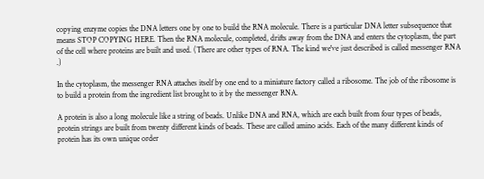copying enzyme copies the DNA letters one by one to build the RNA molecule. There is a particular DNA letter subsequence that means STOP COPYING HERE. Then the RNA molecule, completed, drifts away from the DNA and enters the cytoplasm, the part of the cell where proteins are built and used. (There are other types of RNA. The kind we've just described is called messenger RNA .)

In the cytoplasm, the messenger RNA attaches itself by one end to a miniature factory called a ribosome. The job of the ribosome is to build a protein from the ingredient list brought to it by the messenger RNA.

A protein is also a long molecule like a string of beads. Unlike DNA and RNA, which are each built from four types of beads, protein strings are built from twenty different kinds of beads. These are called amino acids. Each of the many different kinds of protein has its own unique order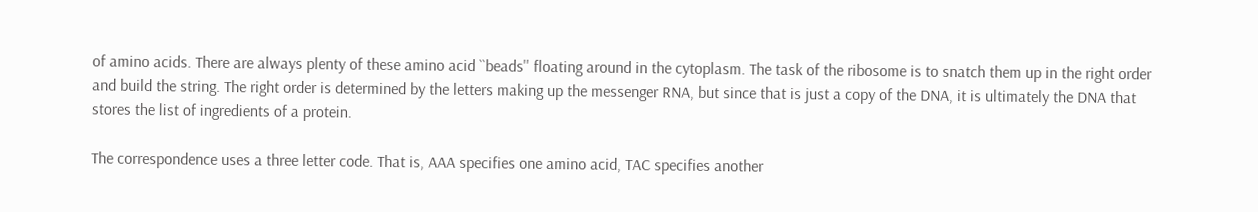of amino acids. There are always plenty of these amino acid ``beads'' floating around in the cytoplasm. The task of the ribosome is to snatch them up in the right order and build the string. The right order is determined by the letters making up the messenger RNA, but since that is just a copy of the DNA, it is ultimately the DNA that stores the list of ingredients of a protein.

The correspondence uses a three letter code. That is, AAA specifies one amino acid, TAC specifies another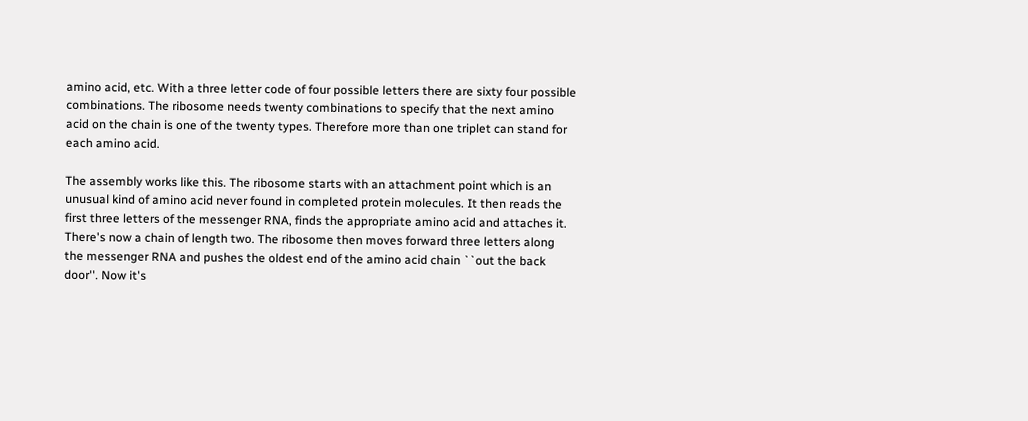amino acid, etc. With a three letter code of four possible letters there are sixty four possible combinations. The ribosome needs twenty combinations to specify that the next amino acid on the chain is one of the twenty types. Therefore more than one triplet can stand for each amino acid.

The assembly works like this. The ribosome starts with an attachment point which is an unusual kind of amino acid never found in completed protein molecules. It then reads the first three letters of the messenger RNA, finds the appropriate amino acid and attaches it. There's now a chain of length two. The ribosome then moves forward three letters along the messenger RNA and pushes the oldest end of the amino acid chain ``out the back door''. Now it's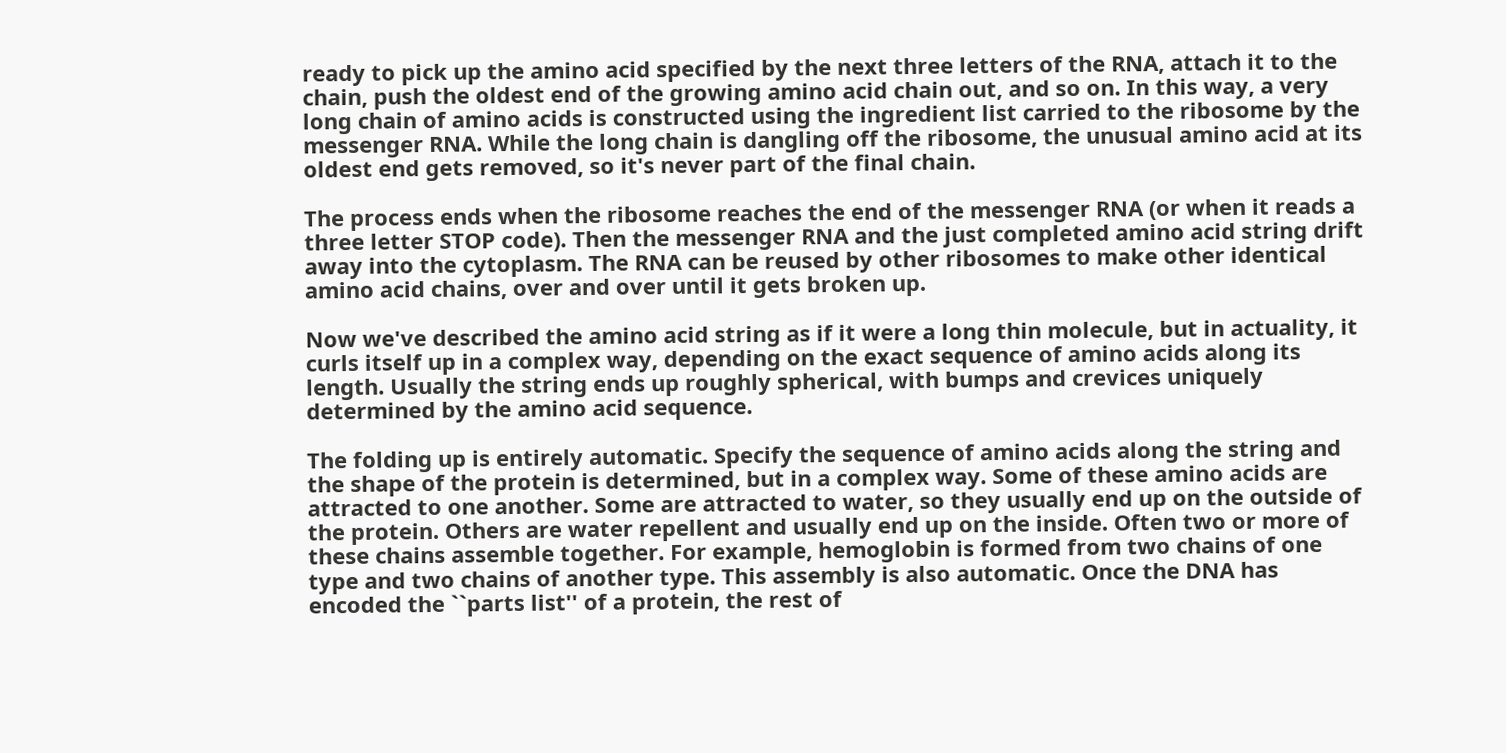ready to pick up the amino acid specified by the next three letters of the RNA, attach it to the chain, push the oldest end of the growing amino acid chain out, and so on. In this way, a very long chain of amino acids is constructed using the ingredient list carried to the ribosome by the messenger RNA. While the long chain is dangling off the ribosome, the unusual amino acid at its oldest end gets removed, so it's never part of the final chain.

The process ends when the ribosome reaches the end of the messenger RNA (or when it reads a three letter STOP code). Then the messenger RNA and the just completed amino acid string drift away into the cytoplasm. The RNA can be reused by other ribosomes to make other identical amino acid chains, over and over until it gets broken up.

Now we've described the amino acid string as if it were a long thin molecule, but in actuality, it curls itself up in a complex way, depending on the exact sequence of amino acids along its length. Usually the string ends up roughly spherical, with bumps and crevices uniquely determined by the amino acid sequence.

The folding up is entirely automatic. Specify the sequence of amino acids along the string and the shape of the protein is determined, but in a complex way. Some of these amino acids are attracted to one another. Some are attracted to water, so they usually end up on the outside of the protein. Others are water repellent and usually end up on the inside. Often two or more of these chains assemble together. For example, hemoglobin is formed from two chains of one type and two chains of another type. This assembly is also automatic. Once the DNA has encoded the ``parts list'' of a protein, the rest of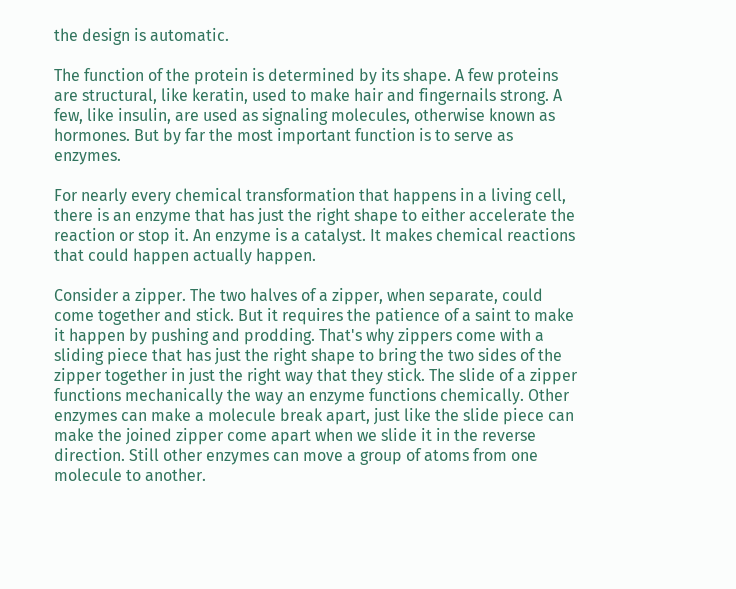the design is automatic.

The function of the protein is determined by its shape. A few proteins are structural, like keratin, used to make hair and fingernails strong. A few, like insulin, are used as signaling molecules, otherwise known as hormones. But by far the most important function is to serve as enzymes.

For nearly every chemical transformation that happens in a living cell, there is an enzyme that has just the right shape to either accelerate the reaction or stop it. An enzyme is a catalyst. It makes chemical reactions that could happen actually happen.

Consider a zipper. The two halves of a zipper, when separate, could come together and stick. But it requires the patience of a saint to make it happen by pushing and prodding. That's why zippers come with a sliding piece that has just the right shape to bring the two sides of the zipper together in just the right way that they stick. The slide of a zipper functions mechanically the way an enzyme functions chemically. Other enzymes can make a molecule break apart, just like the slide piece can make the joined zipper come apart when we slide it in the reverse direction. Still other enzymes can move a group of atoms from one molecule to another.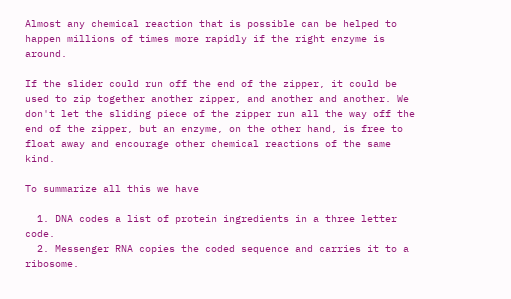Almost any chemical reaction that is possible can be helped to happen millions of times more rapidly if the right enzyme is around.

If the slider could run off the end of the zipper, it could be used to zip together another zipper, and another and another. We don't let the sliding piece of the zipper run all the way off the end of the zipper, but an enzyme, on the other hand, is free to float away and encourage other chemical reactions of the same kind.

To summarize all this we have

  1. DNA codes a list of protein ingredients in a three letter code.
  2. Messenger RNA copies the coded sequence and carries it to a ribosome.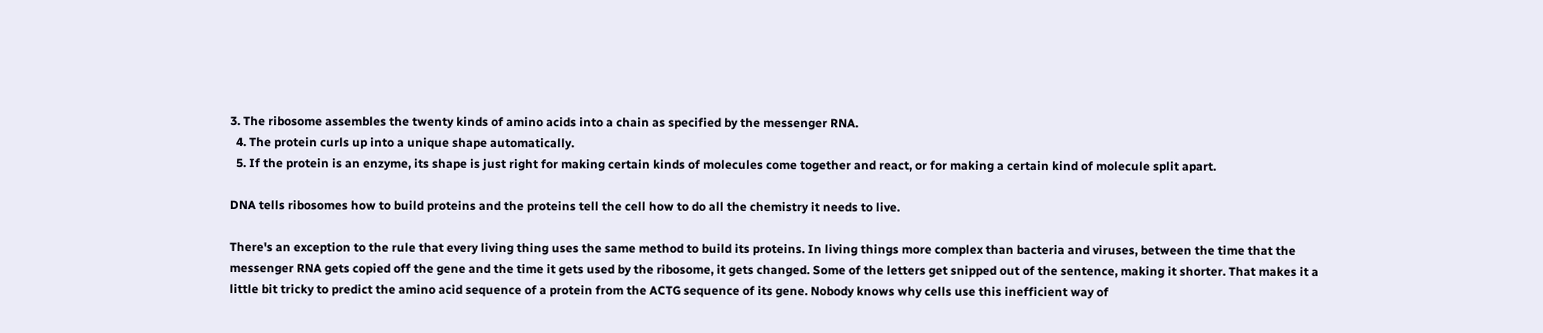3. The ribosome assembles the twenty kinds of amino acids into a chain as specified by the messenger RNA.
  4. The protein curls up into a unique shape automatically.
  5. If the protein is an enzyme, its shape is just right for making certain kinds of molecules come together and react, or for making a certain kind of molecule split apart.

DNA tells ribosomes how to build proteins and the proteins tell the cell how to do all the chemistry it needs to live.

There's an exception to the rule that every living thing uses the same method to build its proteins. In living things more complex than bacteria and viruses, between the time that the messenger RNA gets copied off the gene and the time it gets used by the ribosome, it gets changed. Some of the letters get snipped out of the sentence, making it shorter. That makes it a little bit tricky to predict the amino acid sequence of a protein from the ACTG sequence of its gene. Nobody knows why cells use this inefficient way of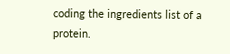coding the ingredients list of a protein.